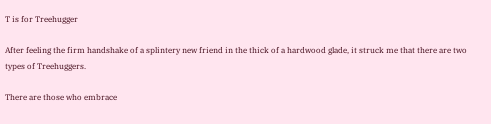T is for Treehugger

After feeling the firm handshake of a splintery new friend in the thick of a hardwood glade, it struck me that there are two types of Treehuggers.

There are those who embrace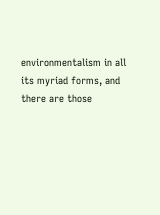environmentalism in all its myriad forms, and there are those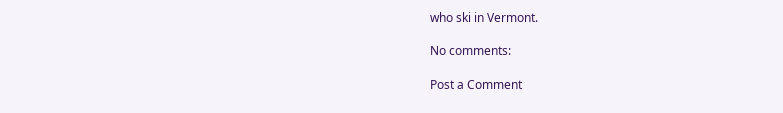who ski in Vermont.

No comments:

Post a Comment